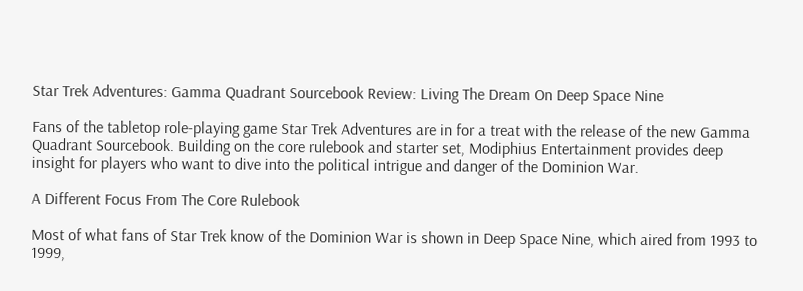Star Trek Adventures: Gamma Quadrant Sourcebook Review: Living The Dream On Deep Space Nine

Fans of the tabletop role-playing game Star Trek Adventures are in for a treat with the release of the new Gamma Quadrant Sourcebook. Building on the core rulebook and starter set, Modiphius Entertainment provides deep insight for players who want to dive into the political intrigue and danger of the Dominion War.

A Different Focus From The Core Rulebook

Most of what fans of Star Trek know of the Dominion War is shown in Deep Space Nine, which aired from 1993 to 1999,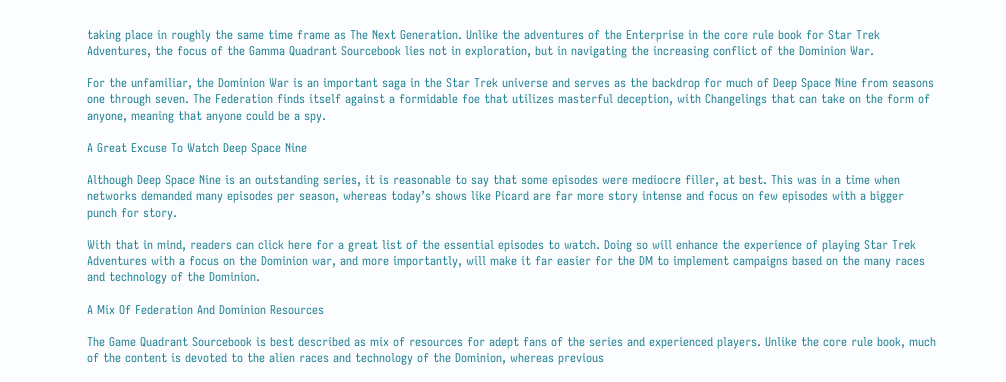taking place in roughly the same time frame as The Next Generation. Unlike the adventures of the Enterprise in the core rule book for Star Trek Adventures, the focus of the Gamma Quadrant Sourcebook lies not in exploration, but in navigating the increasing conflict of the Dominion War.

For the unfamiliar, the Dominion War is an important saga in the Star Trek universe and serves as the backdrop for much of Deep Space Nine from seasons one through seven. The Federation finds itself against a formidable foe that utilizes masterful deception, with Changelings that can take on the form of anyone, meaning that anyone could be a spy.

A Great Excuse To Watch Deep Space Nine

Although Deep Space Nine is an outstanding series, it is reasonable to say that some episodes were mediocre filler, at best. This was in a time when networks demanded many episodes per season, whereas today’s shows like Picard are far more story intense and focus on few episodes with a bigger punch for story.

With that in mind, readers can click here for a great list of the essential episodes to watch. Doing so will enhance the experience of playing Star Trek Adventures with a focus on the Dominion war, and more importantly, will make it far easier for the DM to implement campaigns based on the many races and technology of the Dominion.

A Mix Of Federation And Dominion Resources

The Game Quadrant Sourcebook is best described as mix of resources for adept fans of the series and experienced players. Unlike the core rule book, much of the content is devoted to the alien races and technology of the Dominion, whereas previous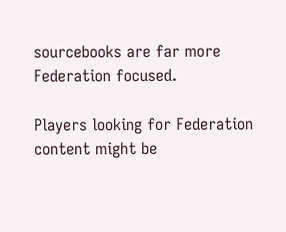sourcebooks are far more Federation focused.

Players looking for Federation content might be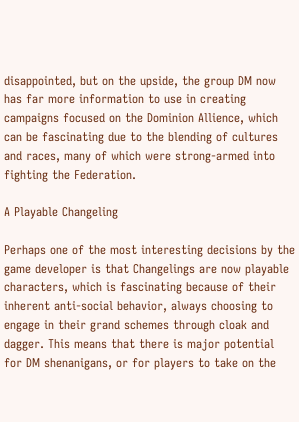disappointed, but on the upside, the group DM now has far more information to use in creating campaigns focused on the Dominion Allience, which can be fascinating due to the blending of cultures and races, many of which were strong-armed into fighting the Federation.

A Playable Changeling

Perhaps one of the most interesting decisions by the game developer is that Changelings are now playable characters, which is fascinating because of their inherent anti-social behavior, always choosing to engage in their grand schemes through cloak and dagger. This means that there is major potential for DM shenanigans, or for players to take on the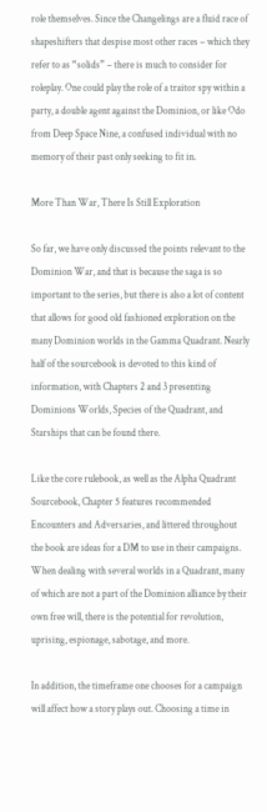role themselves. Since the Changelings are a fluid race of shapeshifters that despise most other races – which they refer to as “solids” – there is much to consider for roleplay. One could play the role of a traitor spy within a party, a double agent against the Dominion, or like Odo from Deep Space Nine, a confused individual with no memory of their past only seeking to fit in.

More Than War, There Is Still Exploration

So far, we have only discussed the points relevant to the Dominion War, and that is because the saga is so important to the series, but there is also a lot of content that allows for good old fashioned exploration on the many Dominion worlds in the Gamma Quadrant. Nearly half of the sourcebook is devoted to this kind of information, with Chapters 2 and 3 presenting Dominions Worlds, Species of the Quadrant, and Starships that can be found there.

Like the core rulebook, as well as the Alpha Quadrant Sourcebook, Chapter 5 features recommended Encounters and Adversaries, and littered throughout the book are ideas for a DM to use in their campaigns. When dealing with several worlds in a Quadrant, many of which are not a part of the Dominion alliance by their own free will, there is the potential for revolution, uprising, espionage, sabotage, and more.

In addition, the timeframe one chooses for a campaign will affect how a story plays out. Choosing a time in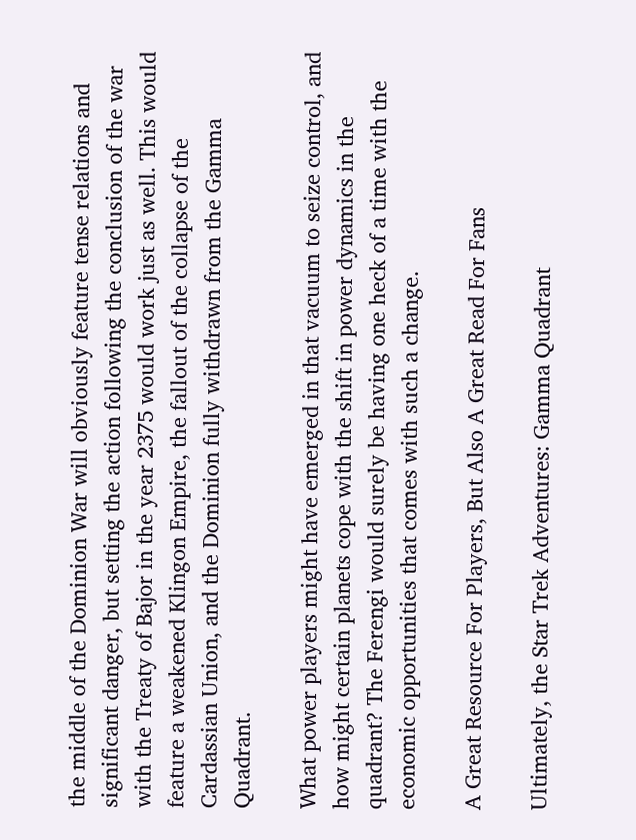the middle of the Dominion War will obviously feature tense relations and significant danger, but setting the action following the conclusion of the war with the Treaty of Bajor in the year 2375 would work just as well. This would feature a weakened Klingon Empire, the fallout of the collapse of the Cardassian Union, and the Dominion fully withdrawn from the Gamma Quadrant.

What power players might have emerged in that vacuum to seize control, and how might certain planets cope with the shift in power dynamics in the quadrant? The Ferengi would surely be having one heck of a time with the economic opportunities that comes with such a change.

A Great Resource For Players, But Also A Great Read For Fans

Ultimately, the Star Trek Adventures: Gamma Quadrant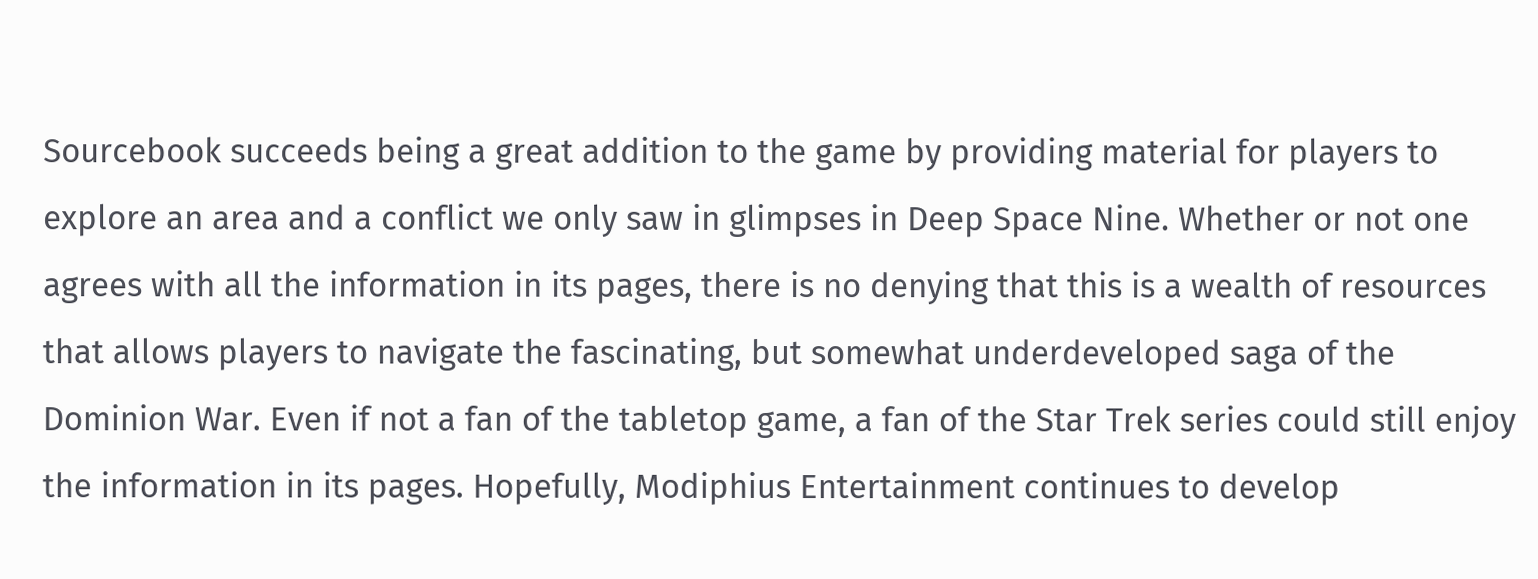Sourcebook succeeds being a great addition to the game by providing material for players to explore an area and a conflict we only saw in glimpses in Deep Space Nine. Whether or not one agrees with all the information in its pages, there is no denying that this is a wealth of resources that allows players to navigate the fascinating, but somewhat underdeveloped saga of the Dominion War. Even if not a fan of the tabletop game, a fan of the Star Trek series could still enjoy the information in its pages. Hopefully, Modiphius Entertainment continues to develop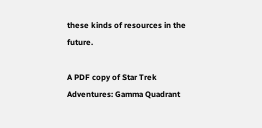these kinds of resources in the future.

A PDF copy of Star Trek Adventures: Gamma Quadrant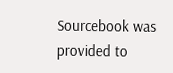Sourcebook was provided to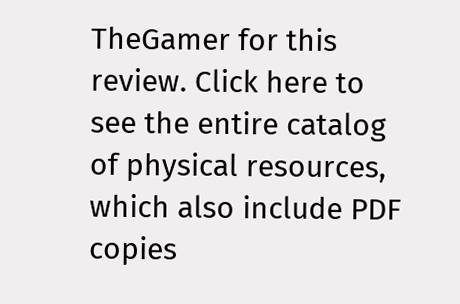TheGamer for this review. Click here to see the entire catalog of physical resources, which also include PDF copies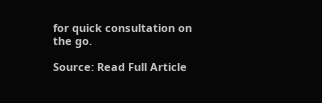for quick consultation on the go.

Source: Read Full Article